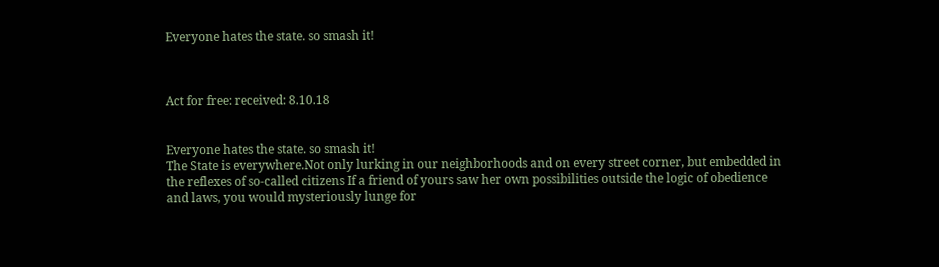Everyone hates the state. so smash it!



Act for free: received: 8.10.18


Everyone hates the state. so smash it!
The State is everywhere.Not only lurking in our neighborhoods and on every street corner, but embedded in the reflexes of so-called citizens If a friend of yours saw her own possibilities outside the logic of obedience and laws, you would mysteriously lunge for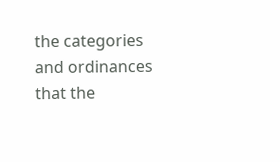the categories and ordinances that the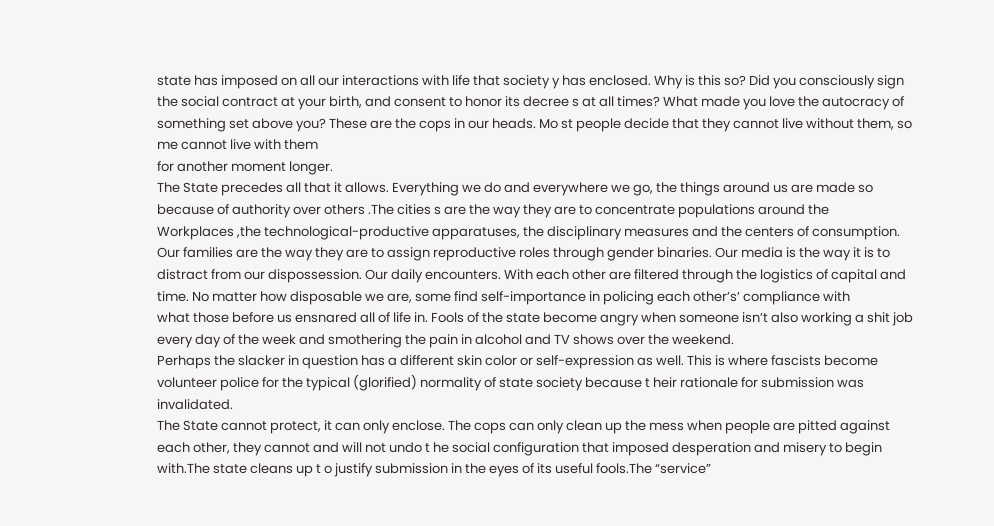state has imposed on all our interactions with life that society y has enclosed. Why is this so? Did you consciously sign the social contract at your birth, and consent to honor its decree s at all times? What made you love the autocracy of something set above you? These are the cops in our heads. Mo st people decide that they cannot live without them, so me cannot live with them
for another moment longer.
The State precedes all that it allows. Everything we do and everywhere we go, the things around us are made so because of authority over others .The cities s are the way they are to concentrate populations around the
Workplaces ,the technological-productive apparatuses, the disciplinary measures and the centers of consumption. Our families are the way they are to assign reproductive roles through gender binaries. Our media is the way it is to distract from our dispossession. Our daily encounters. With each other are filtered through the logistics of capital and time. No matter how disposable we are, some find self-importance in policing each other’s’ compliance with
what those before us ensnared all of life in. Fools of the state become angry when someone isn’t also working a shit job every day of the week and smothering the pain in alcohol and TV shows over the weekend.
Perhaps the slacker in question has a different skin color or self-expression as well. This is where fascists become volunteer police for the typical (glorified) normality of state society because t heir rationale for submission was invalidated.
The State cannot protect, it can only enclose. The cops can only clean up the mess when people are pitted against each other, they cannot and will not undo t he social configuration that imposed desperation and misery to begin with.The state cleans up t o justify submission in the eyes of its useful fools.The “service”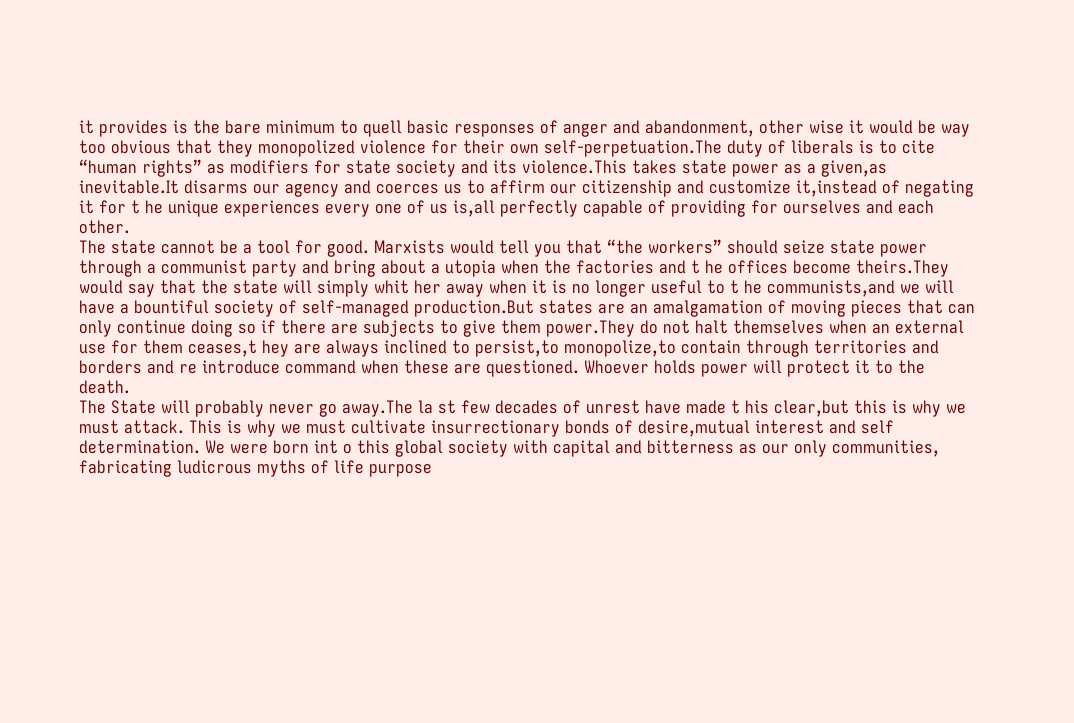it provides is the bare minimum to quell basic responses of anger and abandonment, other wise it would be way too obvious that they monopolized violence for their own self-perpetuation.The duty of liberals is to cite “human rights” as modifiers for state society and its violence.This takes state power as a given,as inevitable.It disarms our agency and coerces us to affirm our citizenship and customize it,instead of negating it for t he unique experiences every one of us is,all perfectly capable of providing for ourselves and each other.
The state cannot be a tool for good. Marxists would tell you that “the workers” should seize state power through a communist party and bring about a utopia when the factories and t he offices become theirs.They would say that the state will simply whit her away when it is no longer useful to t he communists,and we will have a bountiful society of self-managed production.But states are an amalgamation of moving pieces that can only continue doing so if there are subjects to give them power.They do not halt themselves when an external use for them ceases,t hey are always inclined to persist,to monopolize,to contain through territories and borders and re introduce command when these are questioned. Whoever holds power will protect it to the death.
The State will probably never go away.The la st few decades of unrest have made t his clear,but this is why we must attack. This is why we must cultivate insurrectionary bonds of desire,mutual interest and self determination. We were born int o this global society with capital and bitterness as our only communities, fabricating ludicrous myths of life purpose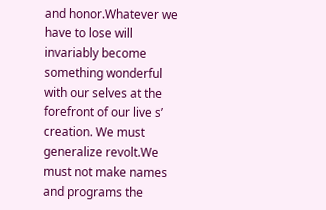and honor.Whatever we have to lose will invariably become something wonderful with our selves at the forefront of our live s’ creation. We must generalize revolt.We must not make names and programs the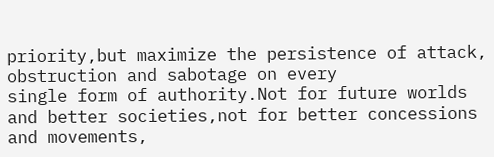priority,but maximize the persistence of attack, obstruction and sabotage on every
single form of authority.Not for future worlds and better societies,not for better concessions and movements,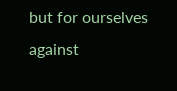but for ourselves against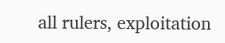all rulers, exploitation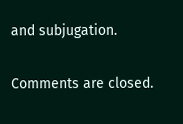and subjugation.

Comments are closed.